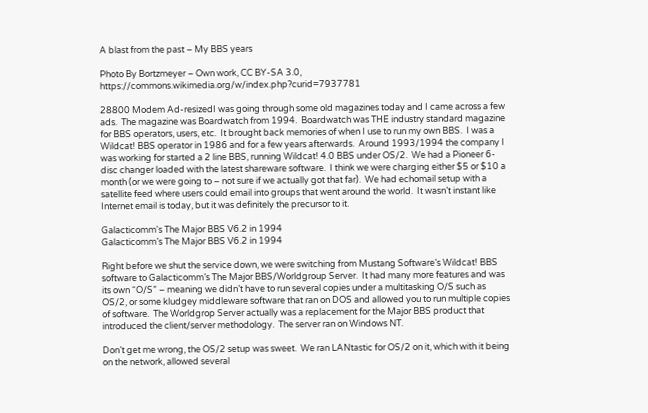A blast from the past – My BBS years

Photo By Bortzmeyer – Own work, CC BY-SA 3.0, https://commons.wikimedia.org/w/index.php?curid=7937781

28800 Modem Ad-resizedI was going through some old magazines today and I came across a few ads.  The magazine was Boardwatch from 1994.  Boardwatch was THE industry standard magazine for BBS operators, users, etc.  It brought back memories of when I use to run my own BBS.  I was a Wildcat! BBS operator in 1986 and for a few years afterwards.  Around 1993/1994 the company I was working for started a 2 line BBS, running Wildcat! 4.0 BBS under OS/2.  We had a Pioneer 6-disc changer loaded with the latest shareware software.  I think we were charging either $5 or $10 a month (or we were going to – not sure if we actually got that far).  We had echomail setup with a satellite feed where users could email into groups that went around the world.  It wasn’t instant like Internet email is today, but it was definitely the precursor to it.

Galacticomm's The Major BBS V6.2 in 1994
Galacticomm’s The Major BBS V6.2 in 1994

Right before we shut the service down, we were switching from Mustang Software’s Wildcat! BBS software to Galacticomm’s The Major BBS/Worldgroup Server.  It had many more features and was its own “O/S” – meaning we didn’t have to run several copies under a multitasking O/S such as OS/2, or some kludgey middleware software that ran on DOS and allowed you to run multiple copies of software.  The Worldgrop Server actually was a replacement for the Major BBS product that introduced the client/server methodology.  The server ran on Windows NT.

Don’t get me wrong, the OS/2 setup was sweet.  We ran LANtastic for OS/2 on it, which with it being on the network, allowed several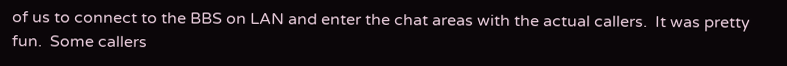of us to connect to the BBS on LAN and enter the chat areas with the actual callers.  It was pretty fun.  Some callers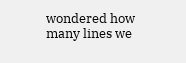wondered how many lines we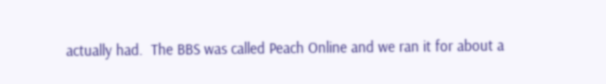actually had.  The BBS was called Peach Online and we ran it for about a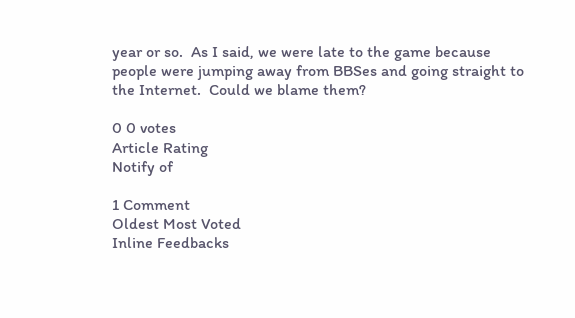year or so.  As I said, we were late to the game because people were jumping away from BBSes and going straight to the Internet.  Could we blame them?

0 0 votes
Article Rating
Notify of

1 Comment
Oldest Most Voted
Inline Feedbacks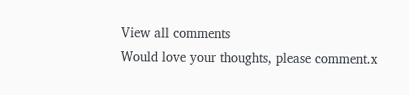View all comments
Would love your thoughts, please comment.x